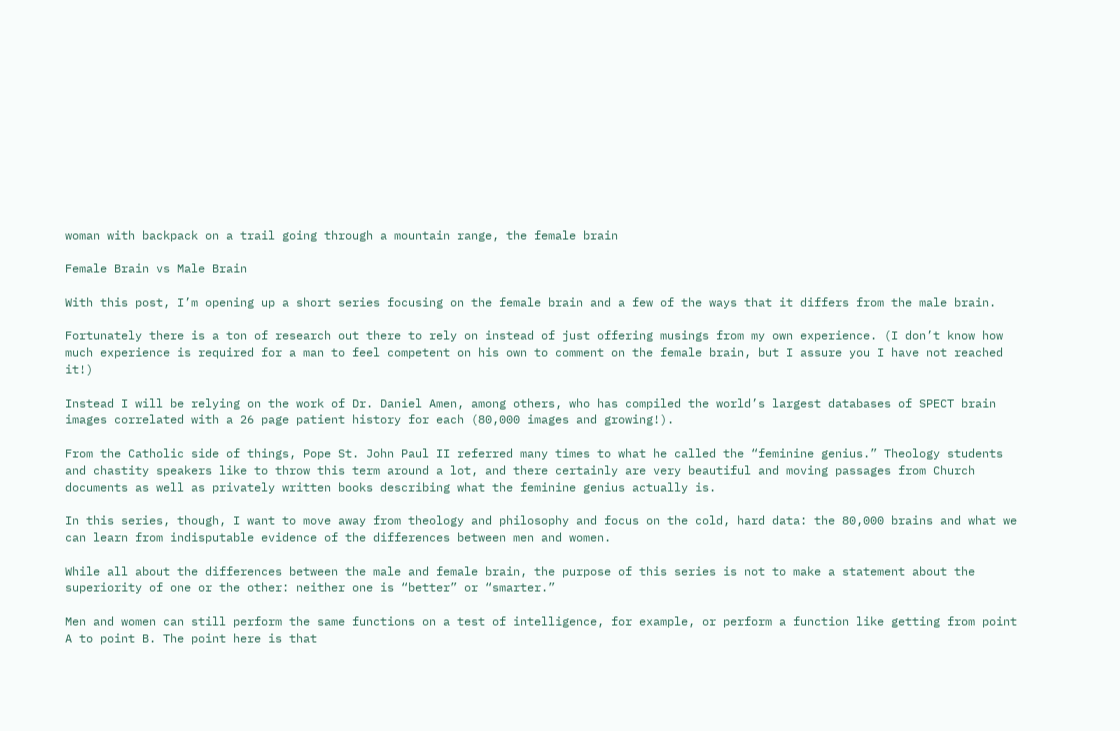woman with backpack on a trail going through a mountain range, the female brain

Female Brain vs Male Brain

With this post, I’m opening up a short series focusing on the female brain and a few of the ways that it differs from the male brain.

Fortunately there is a ton of research out there to rely on instead of just offering musings from my own experience. (I don’t know how much experience is required for a man to feel competent on his own to comment on the female brain, but I assure you I have not reached it!)

Instead I will be relying on the work of Dr. Daniel Amen, among others, who has compiled the world’s largest databases of SPECT brain images correlated with a 26 page patient history for each (80,000 images and growing!).

From the Catholic side of things, Pope St. John Paul II referred many times to what he called the “feminine genius.” Theology students and chastity speakers like to throw this term around a lot, and there certainly are very beautiful and moving passages from Church documents as well as privately written books describing what the feminine genius actually is.

In this series, though, I want to move away from theology and philosophy and focus on the cold, hard data: the 80,000 brains and what we can learn from indisputable evidence of the differences between men and women.

While all about the differences between the male and female brain, the purpose of this series is not to make a statement about the superiority of one or the other: neither one is “better” or “smarter.”

Men and women can still perform the same functions on a test of intelligence, for example, or perform a function like getting from point A to point B. The point here is that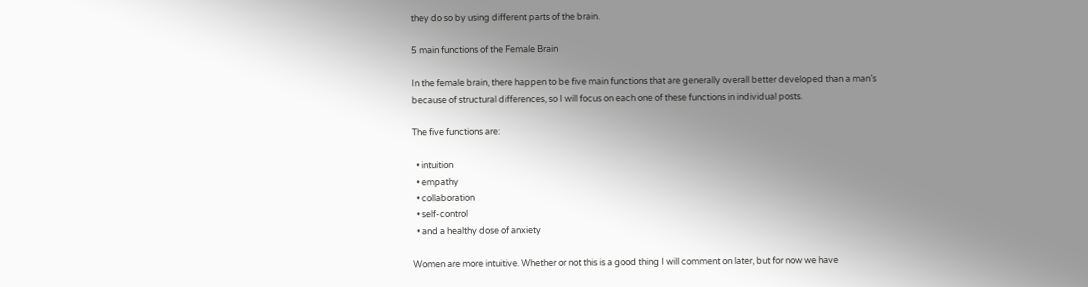they do so by using different parts of the brain.

5 main functions of the Female Brain

In the female brain, there happen to be five main functions that are generally overall better developed than a man’s because of structural differences, so I will focus on each one of these functions in individual posts.

The five functions are:

  • intuition
  • empathy
  • collaboration
  • self-control
  • and a healthy dose of anxiety

Women are more intuitive. Whether or not this is a good thing I will comment on later, but for now we have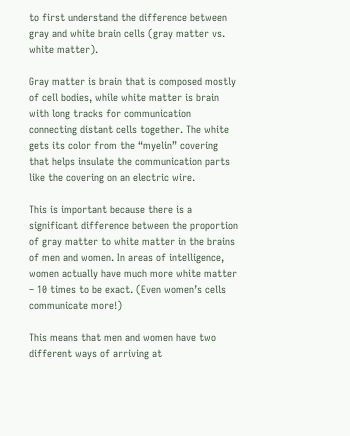to first understand the difference between gray and white brain cells (gray matter vs. white matter).

Gray matter is brain that is composed mostly of cell bodies, while white matter is brain with long tracks for communication connecting distant cells together. The white gets its color from the “myelin” covering that helps insulate the communication parts like the covering on an electric wire.

This is important because there is a significant difference between the proportion of gray matter to white matter in the brains of men and women. In areas of intelligence, women actually have much more white matter – 10 times to be exact. (Even women’s cells communicate more!)

This means that men and women have two different ways of arriving at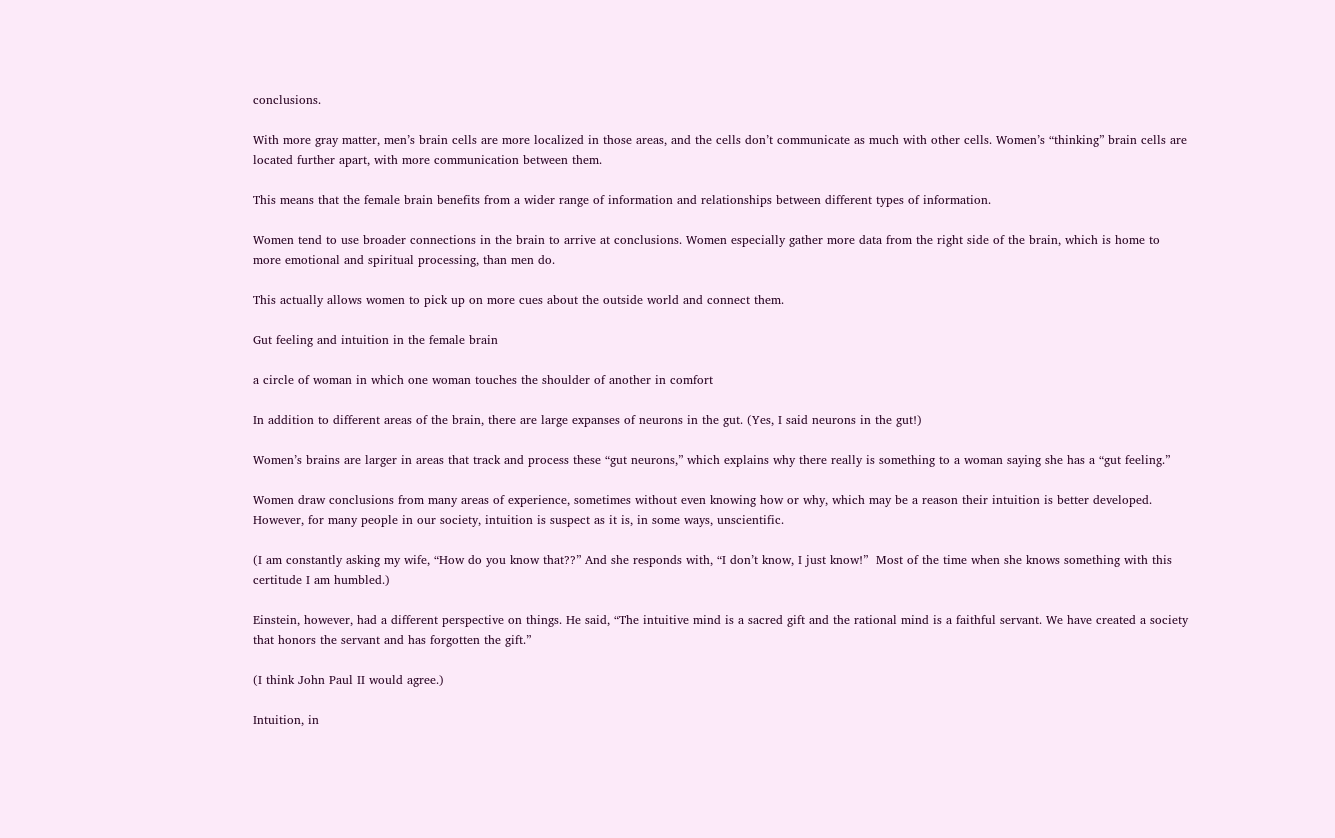conclusions.

With more gray matter, men’s brain cells are more localized in those areas, and the cells don’t communicate as much with other cells. Women’s “thinking” brain cells are located further apart, with more communication between them.

This means that the female brain benefits from a wider range of information and relationships between different types of information.

Women tend to use broader connections in the brain to arrive at conclusions. Women especially gather more data from the right side of the brain, which is home to more emotional and spiritual processing, than men do.

This actually allows women to pick up on more cues about the outside world and connect them.

Gut feeling and intuition in the female brain

a circle of woman in which one woman touches the shoulder of another in comfort

In addition to different areas of the brain, there are large expanses of neurons in the gut. (Yes, I said neurons in the gut!)

Women’s brains are larger in areas that track and process these “gut neurons,” which explains why there really is something to a woman saying she has a “gut feeling.”

Women draw conclusions from many areas of experience, sometimes without even knowing how or why, which may be a reason their intuition is better developed. However, for many people in our society, intuition is suspect as it is, in some ways, unscientific.

(I am constantly asking my wife, “How do you know that??” And she responds with, “I don’t know, I just know!”  Most of the time when she knows something with this certitude I am humbled.)

Einstein, however, had a different perspective on things. He said, “The intuitive mind is a sacred gift and the rational mind is a faithful servant. We have created a society that honors the servant and has forgotten the gift.”

(I think John Paul II would agree.)

Intuition, in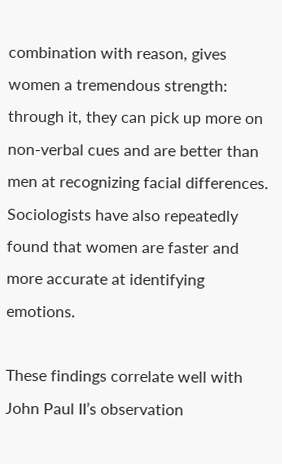combination with reason, gives women a tremendous strength: through it, they can pick up more on non-verbal cues and are better than men at recognizing facial differences. Sociologists have also repeatedly found that women are faster and more accurate at identifying emotions.

These findings correlate well with John Paul II’s observation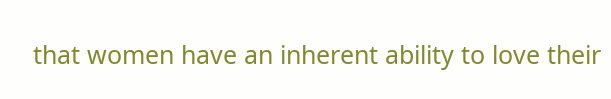that women have an inherent ability to love their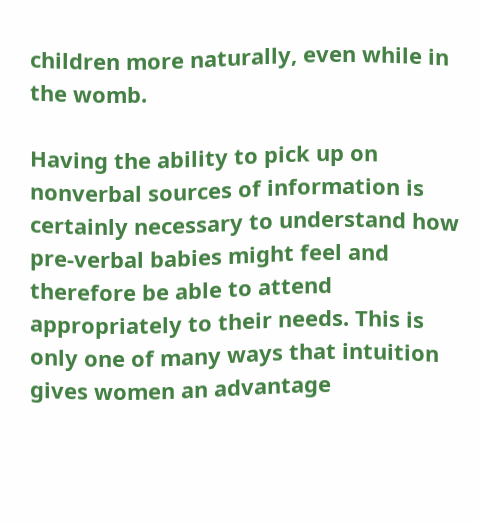children more naturally, even while in the womb.

Having the ability to pick up on nonverbal sources of information is certainly necessary to understand how pre-verbal babies might feel and therefore be able to attend appropriately to their needs. This is only one of many ways that intuition gives women an advantage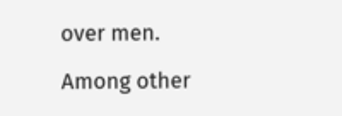over men.

Among other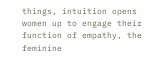things, intuition opens women up to engage their function of empathy, the feminine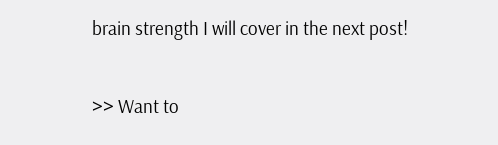brain strength I will cover in the next post!

>> Want to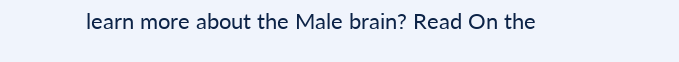learn more about the Male brain? Read On the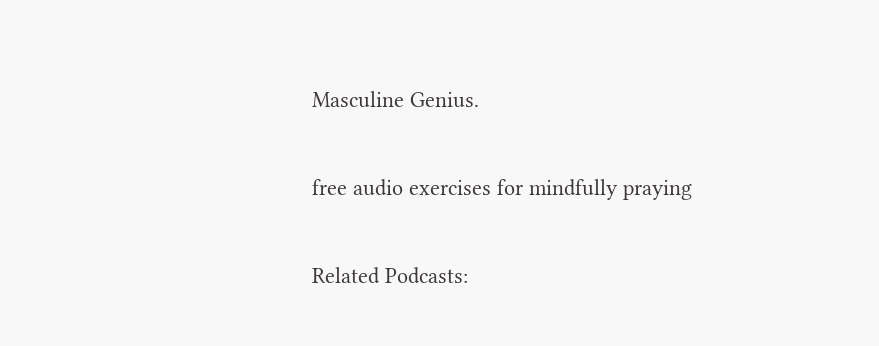Masculine Genius.

free audio exercises for mindfully praying

Related Podcasts: